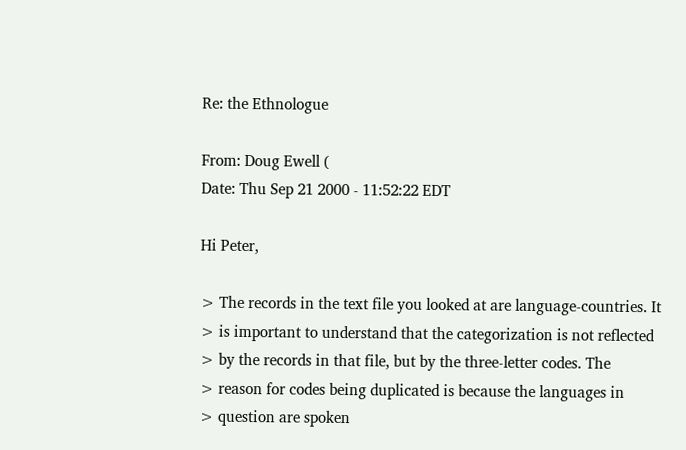Re: the Ethnologue

From: Doug Ewell (
Date: Thu Sep 21 2000 - 11:52:22 EDT

Hi Peter,

> The records in the text file you looked at are language-countries. It
> is important to understand that the categorization is not reflected
> by the records in that file, but by the three-letter codes. The
> reason for codes being duplicated is because the languages in
> question are spoken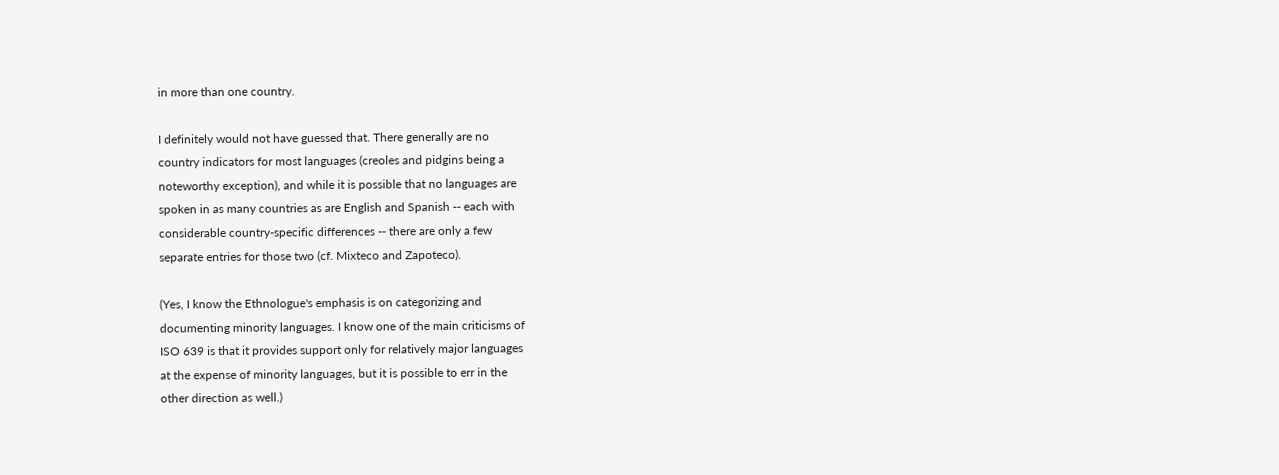in more than one country.

I definitely would not have guessed that. There generally are no
country indicators for most languages (creoles and pidgins being a
noteworthy exception), and while it is possible that no languages are
spoken in as many countries as are English and Spanish -- each with
considerable country-specific differences -- there are only a few
separate entries for those two (cf. Mixteco and Zapoteco).

(Yes, I know the Ethnologue's emphasis is on categorizing and
documenting minority languages. I know one of the main criticisms of
ISO 639 is that it provides support only for relatively major languages
at the expense of minority languages, but it is possible to err in the
other direction as well.)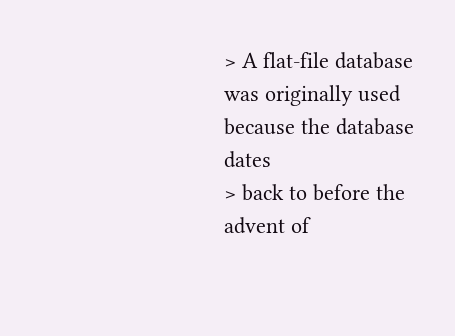> A flat-file database was originally used because the database dates
> back to before the advent of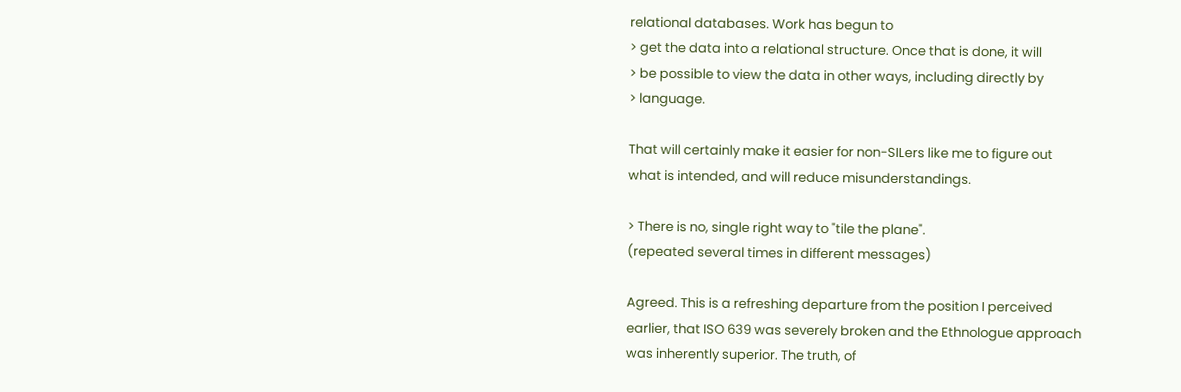relational databases. Work has begun to
> get the data into a relational structure. Once that is done, it will
> be possible to view the data in other ways, including directly by
> language.

That will certainly make it easier for non-SILers like me to figure out
what is intended, and will reduce misunderstandings.

> There is no, single right way to "tile the plane".
(repeated several times in different messages)

Agreed. This is a refreshing departure from the position I perceived
earlier, that ISO 639 was severely broken and the Ethnologue approach
was inherently superior. The truth, of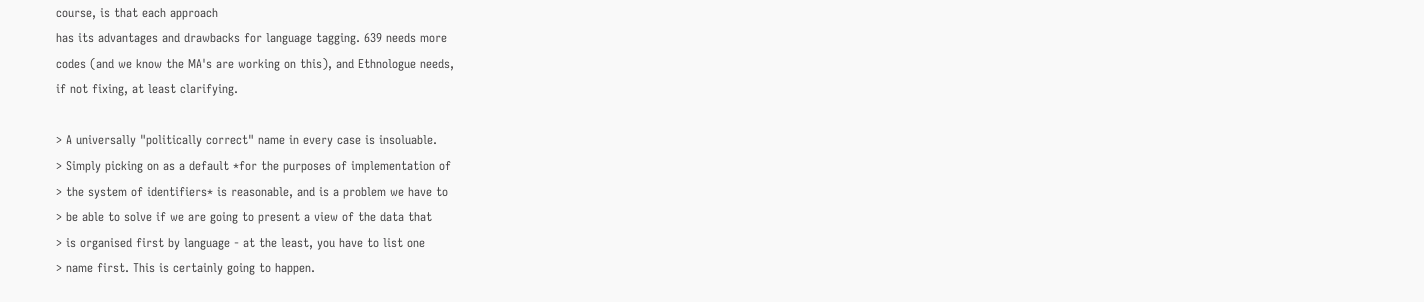course, is that each approach
has its advantages and drawbacks for language tagging. 639 needs more
codes (and we know the MA's are working on this), and Ethnologue needs,
if not fixing, at least clarifying.

> A universally "politically correct" name in every case is insoluable.
> Simply picking on as a default *for the purposes of implementation of
> the system of identifiers* is reasonable, and is a problem we have to
> be able to solve if we are going to present a view of the data that
> is organised first by language - at the least, you have to list one
> name first. This is certainly going to happen.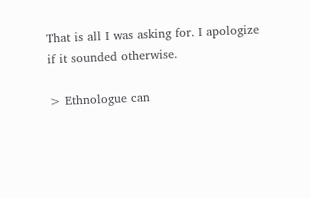That is all I was asking for. I apologize if it sounded otherwise.

> Ethnologue can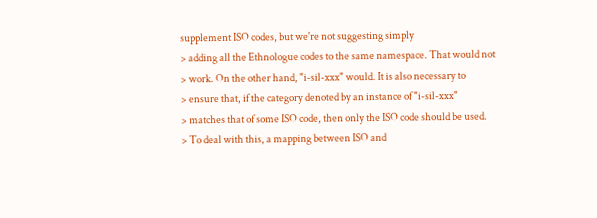supplement ISO codes, but we're not suggesting simply
> adding all the Ethnologue codes to the same namespace. That would not
> work. On the other hand, "i-sil-xxx" would. It is also necessary to
> ensure that, if the category denoted by an instance of "i-sil-xxx"
> matches that of some ISO code, then only the ISO code should be used.
> To deal with this, a mapping between ISO and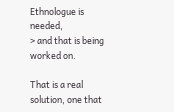Ethnologue is needed,
> and that is being worked on.

That is a real solution, one that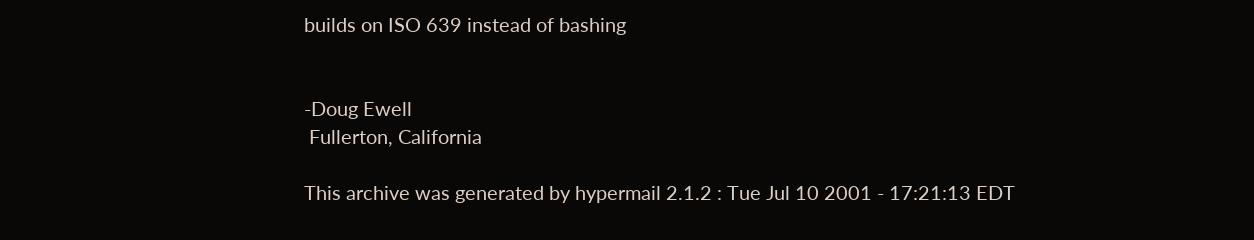builds on ISO 639 instead of bashing


-Doug Ewell
 Fullerton, California

This archive was generated by hypermail 2.1.2 : Tue Jul 10 2001 - 17:21:13 EDT